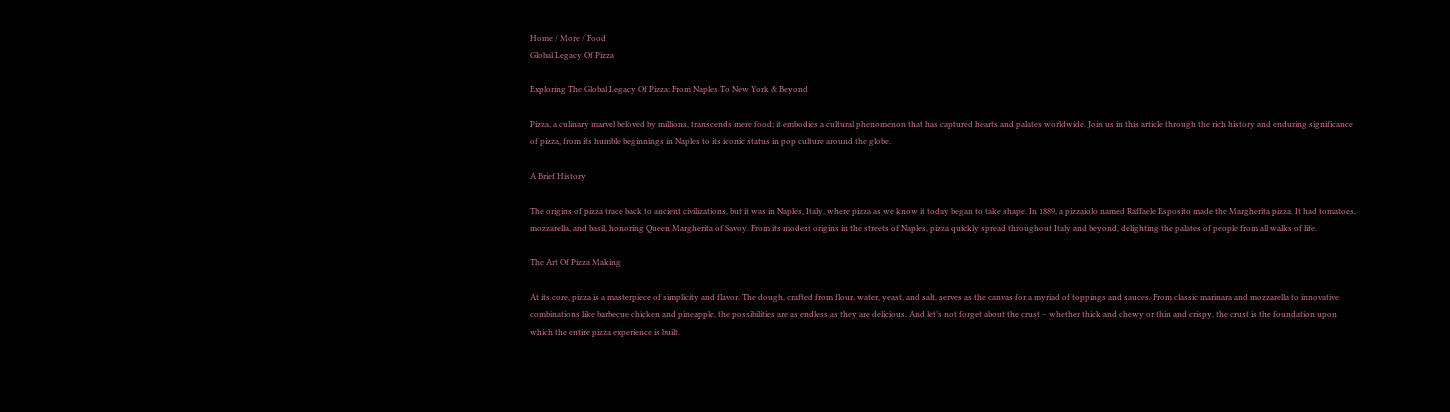Home / More / Food
Global Legacy Of Pizza

Exploring The Global Legacy Of Pizza: From Naples To New York & Beyond

Pizza, a culinary marvel beloved by millions, transcends mere food; it embodies a cultural phenomenon that has captured hearts and palates worldwide. Join us in this article through the rich history and enduring significance of pizza, from its humble beginnings in Naples to its iconic status in pop culture around the globe.

A Brief History

The origins of pizza trace back to ancient civilizations, but it was in Naples, Italy, where pizza as we know it today began to take shape. In 1889, a pizzaiolo named Raffaele Esposito made the Margherita pizza. It had tomatoes, mozzarella, and basil, honoring Queen Margherita of Savoy. From its modest origins in the streets of Naples, pizza quickly spread throughout Italy and beyond, delighting the palates of people from all walks of life.

The Art Of Pizza Making

At its core, pizza is a masterpiece of simplicity and flavor. The dough, crafted from flour, water, yeast, and salt, serves as the canvas for a myriad of toppings and sauces. From classic marinara and mozzarella to innovative combinations like barbecue chicken and pineapple, the possibilities are as endless as they are delicious. And let’s not forget about the crust – whether thick and chewy or thin and crispy, the crust is the foundation upon which the entire pizza experience is built.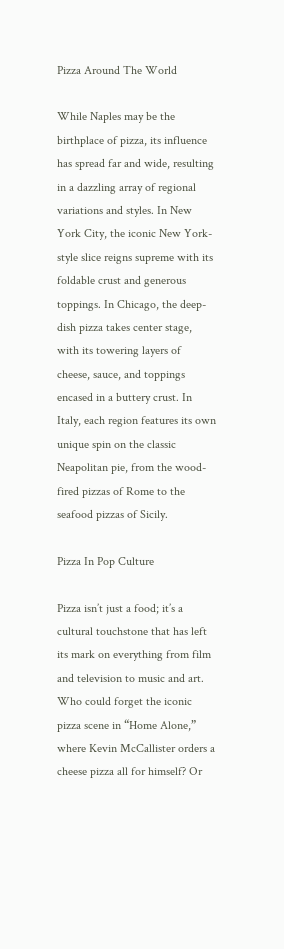Pizza Around The World

While Naples may be the birthplace of pizza, its influence has spread far and wide, resulting in a dazzling array of regional variations and styles. In New York City, the iconic New York-style slice reigns supreme with its foldable crust and generous toppings. In Chicago, the deep-dish pizza takes center stage, with its towering layers of cheese, sauce, and toppings encased in a buttery crust. In Italy, each region features its own unique spin on the classic Neapolitan pie, from the wood-fired pizzas of Rome to the seafood pizzas of Sicily.

Pizza In Pop Culture

Pizza isn’t just a food; it’s a cultural touchstone that has left its mark on everything from film and television to music and art. Who could forget the iconic pizza scene in “Home Alone,” where Kevin McCallister orders a cheese pizza all for himself? Or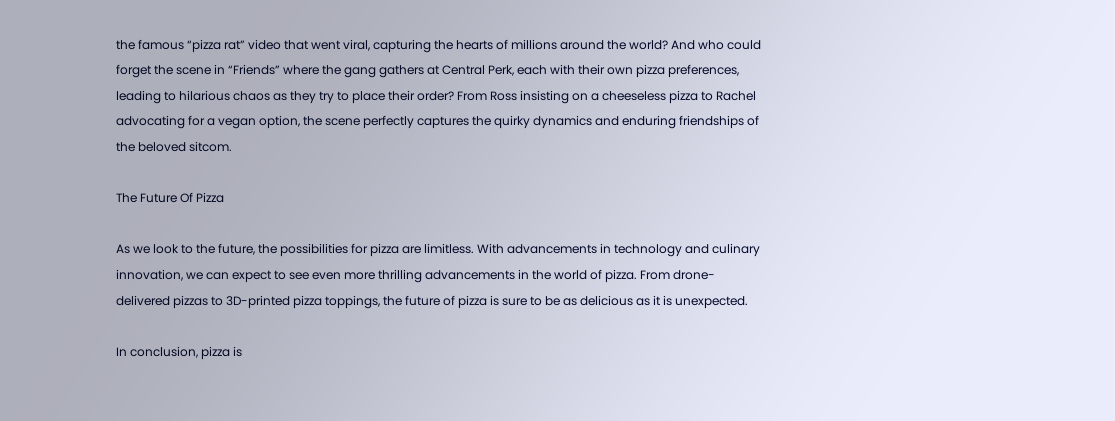the famous “pizza rat” video that went viral, capturing the hearts of millions around the world? And who could forget the scene in “Friends” where the gang gathers at Central Perk, each with their own pizza preferences, leading to hilarious chaos as they try to place their order? From Ross insisting on a cheeseless pizza to Rachel advocating for a vegan option, the scene perfectly captures the quirky dynamics and enduring friendships of the beloved sitcom.

The Future Of Pizza

As we look to the future, the possibilities for pizza are limitless. With advancements in technology and culinary innovation, we can expect to see even more thrilling advancements in the world of pizza. From drone-delivered pizzas to 3D-printed pizza toppings, the future of pizza is sure to be as delicious as it is unexpected.

In conclusion, pizza is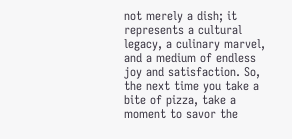not merely a dish; it represents a cultural legacy, a culinary marvel, and a medium of endless joy and satisfaction. So, the next time you take a bite of pizza, take a moment to savor the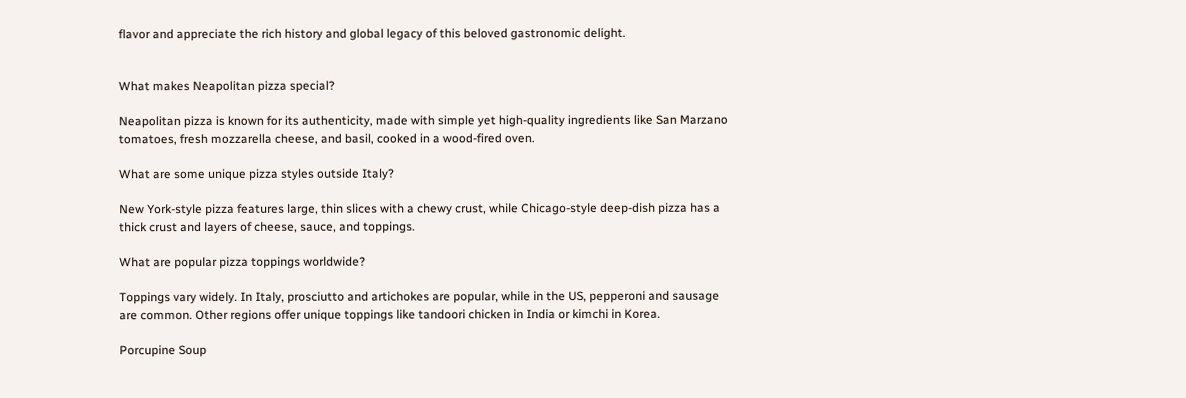flavor and appreciate the rich history and global legacy of this beloved gastronomic delight.


What makes Neapolitan pizza special?

Neapolitan pizza is known for its authenticity, made with simple yet high-quality ingredients like San Marzano tomatoes, fresh mozzarella cheese, and basil, cooked in a wood-fired oven.

What are some unique pizza styles outside Italy?

New York-style pizza features large, thin slices with a chewy crust, while Chicago-style deep-dish pizza has a thick crust and layers of cheese, sauce, and toppings.

What are popular pizza toppings worldwide?

Toppings vary widely. In Italy, prosciutto and artichokes are popular, while in the US, pepperoni and sausage are common. Other regions offer unique toppings like tandoori chicken in India or kimchi in Korea.

Porcupine Soup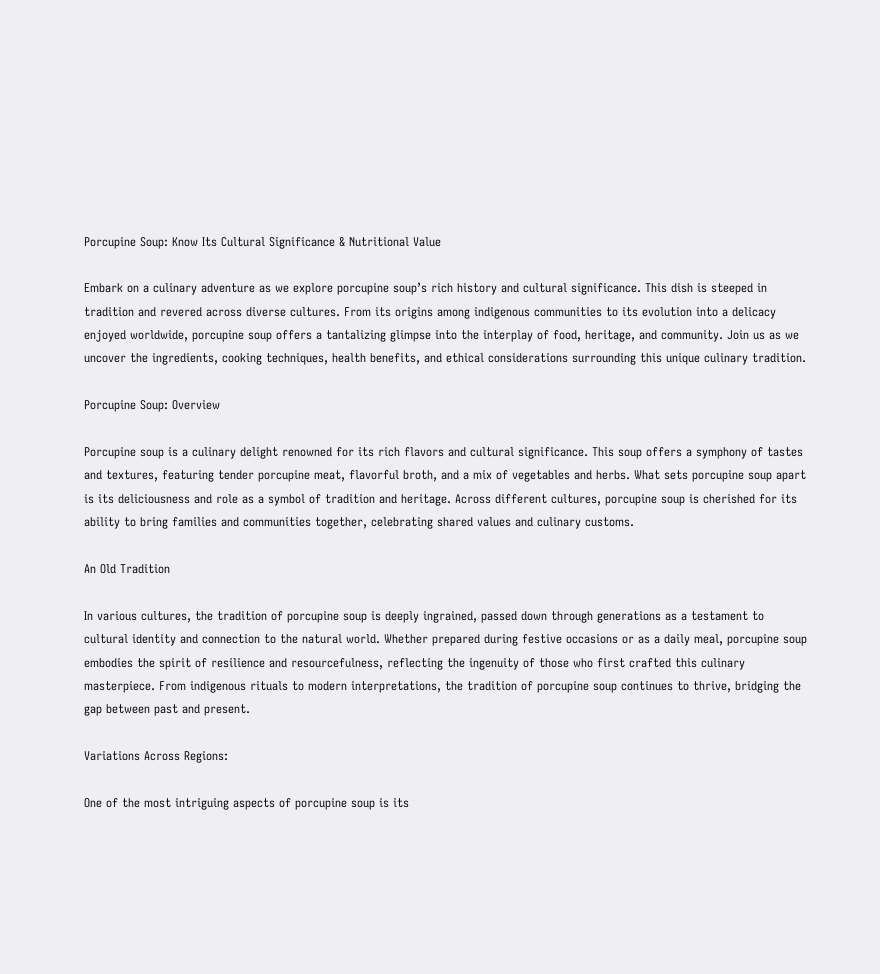Porcupine Soup: Know Its Cultural Significance & Nutritional Value

Embark on a culinary adventure as we explore porcupine soup’s rich history and cultural significance. This dish is steeped in tradition and revered across diverse cultures. From its origins among indigenous communities to its evolution into a delicacy enjoyed worldwide, porcupine soup offers a tantalizing glimpse into the interplay of food, heritage, and community. Join us as we uncover the ingredients, cooking techniques, health benefits, and ethical considerations surrounding this unique culinary tradition.

Porcupine Soup: Overview

Porcupine soup is a culinary delight renowned for its rich flavors and cultural significance. This soup offers a symphony of tastes and textures, featuring tender porcupine meat, flavorful broth, and a mix of vegetables and herbs. What sets porcupine soup apart is its deliciousness and role as a symbol of tradition and heritage. Across different cultures, porcupine soup is cherished for its ability to bring families and communities together, celebrating shared values and culinary customs.

An Old Tradition

In various cultures, the tradition of porcupine soup is deeply ingrained, passed down through generations as a testament to cultural identity and connection to the natural world. Whether prepared during festive occasions or as a daily meal, porcupine soup embodies the spirit of resilience and resourcefulness, reflecting the ingenuity of those who first crafted this culinary masterpiece. From indigenous rituals to modern interpretations, the tradition of porcupine soup continues to thrive, bridging the gap between past and present.

Variations Across Regions:

One of the most intriguing aspects of porcupine soup is its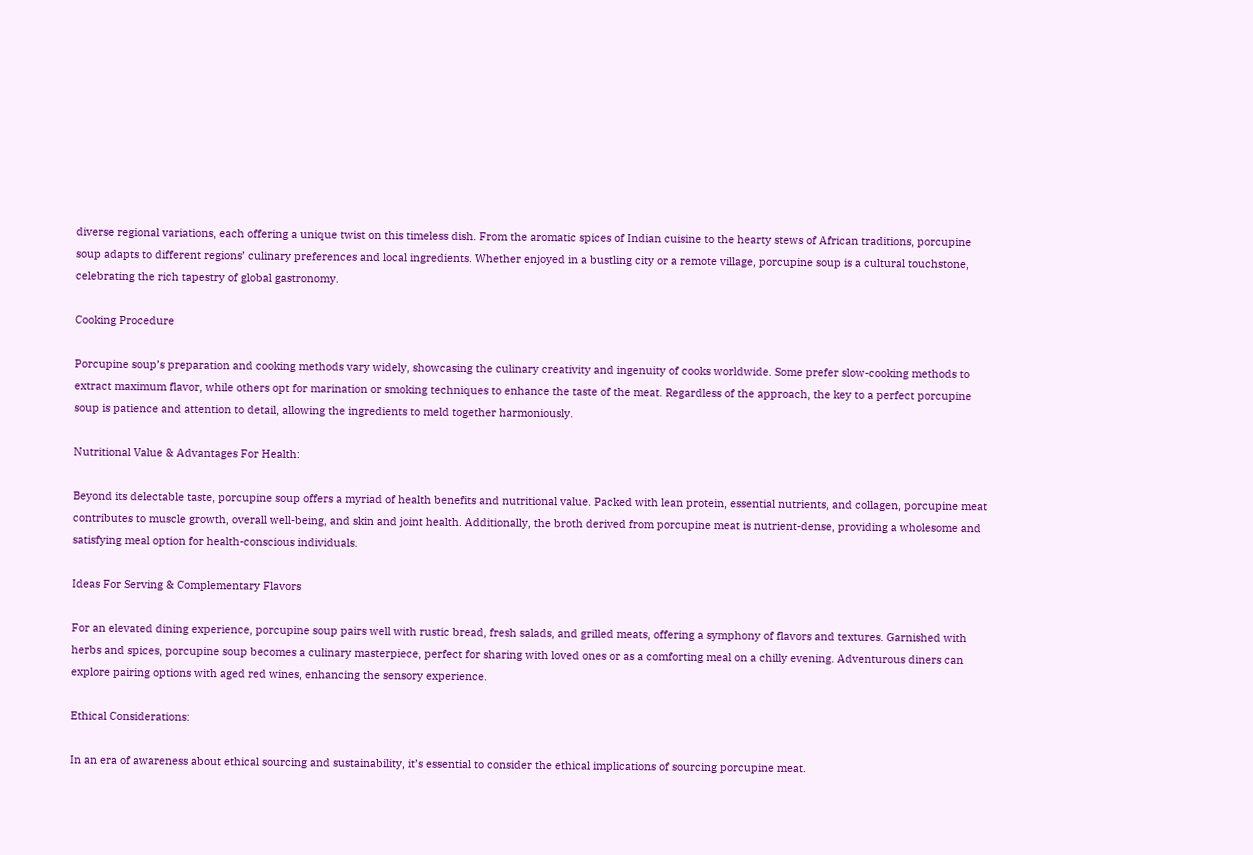diverse regional variations, each offering a unique twist on this timeless dish. From the aromatic spices of Indian cuisine to the hearty stews of African traditions, porcupine soup adapts to different regions’ culinary preferences and local ingredients. Whether enjoyed in a bustling city or a remote village, porcupine soup is a cultural touchstone, celebrating the rich tapestry of global gastronomy.

Cooking Procedure

Porcupine soup’s preparation and cooking methods vary widely, showcasing the culinary creativity and ingenuity of cooks worldwide. Some prefer slow-cooking methods to extract maximum flavor, while others opt for marination or smoking techniques to enhance the taste of the meat. Regardless of the approach, the key to a perfect porcupine soup is patience and attention to detail, allowing the ingredients to meld together harmoniously.

Nutritional Value & Advantages For Health:

Beyond its delectable taste, porcupine soup offers a myriad of health benefits and nutritional value. Packed with lean protein, essential nutrients, and collagen, porcupine meat contributes to muscle growth, overall well-being, and skin and joint health. Additionally, the broth derived from porcupine meat is nutrient-dense, providing a wholesome and satisfying meal option for health-conscious individuals.

Ideas For Serving & Complementary Flavors

For an elevated dining experience, porcupine soup pairs well with rustic bread, fresh salads, and grilled meats, offering a symphony of flavors and textures. Garnished with herbs and spices, porcupine soup becomes a culinary masterpiece, perfect for sharing with loved ones or as a comforting meal on a chilly evening. Adventurous diners can explore pairing options with aged red wines, enhancing the sensory experience.

Ethical Considerations:

In an era of awareness about ethical sourcing and sustainability, it’s essential to consider the ethical implications of sourcing porcupine meat.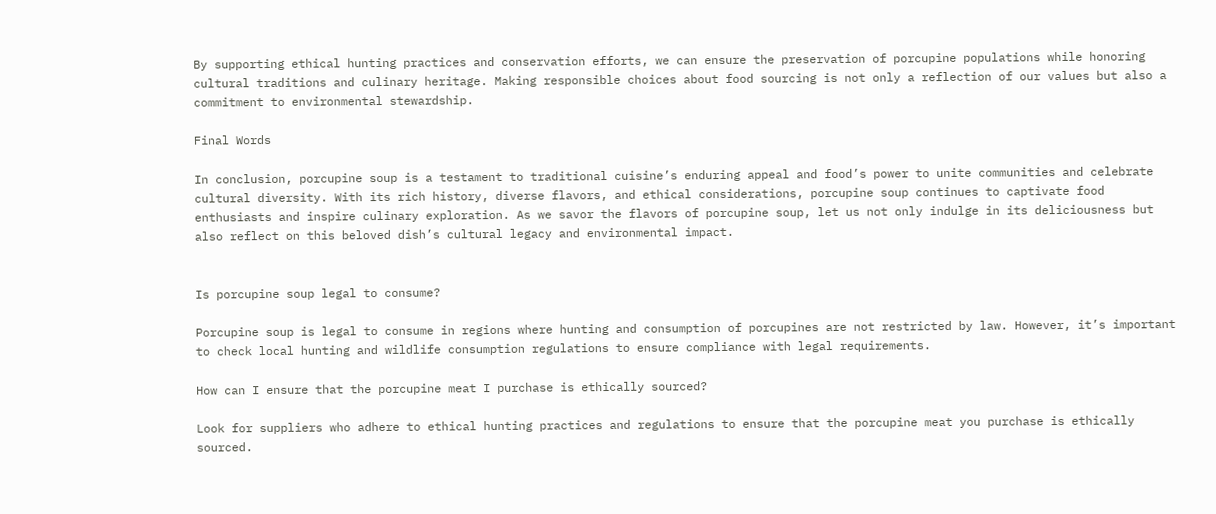By supporting ethical hunting practices and conservation efforts, we can ensure the preservation of porcupine populations while honoring cultural traditions and culinary heritage. Making responsible choices about food sourcing is not only a reflection of our values but also a commitment to environmental stewardship.

Final Words

In conclusion, porcupine soup is a testament to traditional cuisine’s enduring appeal and food’s power to unite communities and celebrate cultural diversity. With its rich history, diverse flavors, and ethical considerations, porcupine soup continues to captivate food enthusiasts and inspire culinary exploration. As we savor the flavors of porcupine soup, let us not only indulge in its deliciousness but also reflect on this beloved dish’s cultural legacy and environmental impact.


Is porcupine soup legal to consume?

Porcupine soup is legal to consume in regions where hunting and consumption of porcupines are not restricted by law. However, it’s important to check local hunting and wildlife consumption regulations to ensure compliance with legal requirements.

How can I ensure that the porcupine meat I purchase is ethically sourced?

Look for suppliers who adhere to ethical hunting practices and regulations to ensure that the porcupine meat you purchase is ethically sourced.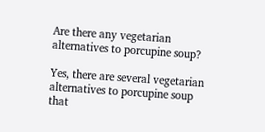Are there any vegetarian alternatives to porcupine soup?

Yes, there are several vegetarian alternatives to porcupine soup that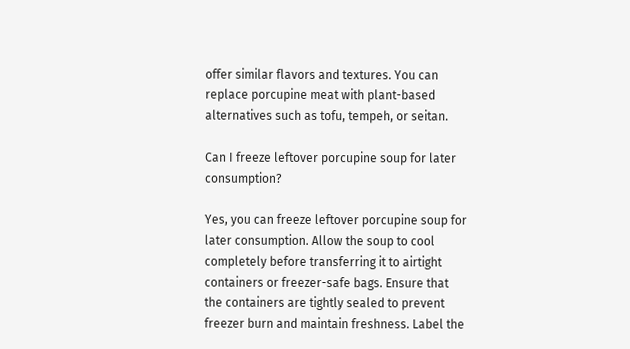offer similar flavors and textures. You can replace porcupine meat with plant-based alternatives such as tofu, tempeh, or seitan.

Can I freeze leftover porcupine soup for later consumption?

Yes, you can freeze leftover porcupine soup for later consumption. Allow the soup to cool completely before transferring it to airtight containers or freezer-safe bags. Ensure that the containers are tightly sealed to prevent freezer burn and maintain freshness. Label the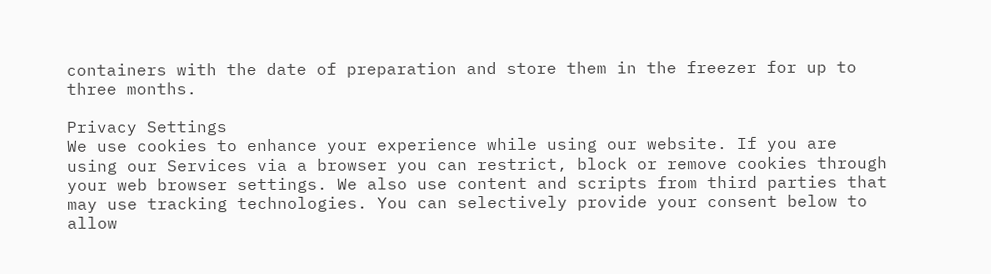containers with the date of preparation and store them in the freezer for up to three months.

Privacy Settings
We use cookies to enhance your experience while using our website. If you are using our Services via a browser you can restrict, block or remove cookies through your web browser settings. We also use content and scripts from third parties that may use tracking technologies. You can selectively provide your consent below to allow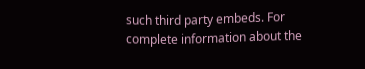such third party embeds. For complete information about the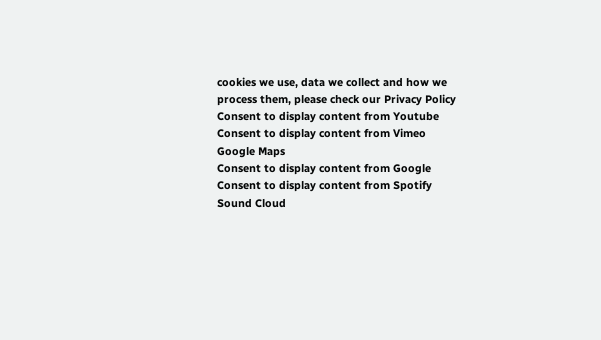cookies we use, data we collect and how we process them, please check our Privacy Policy
Consent to display content from Youtube
Consent to display content from Vimeo
Google Maps
Consent to display content from Google
Consent to display content from Spotify
Sound Cloud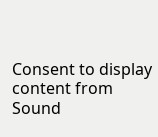Consent to display content from Sound